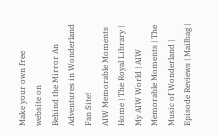Make your own free website on
Behind the Mirror An Adventures in Wonderland Fan Site!
AIW Memorable Moments
Home | The Royal Library | My AIW World | AIW Memorable Moments | The Music of Wonderland | Episode Reviews | Mailbag |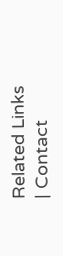Related Links | Contact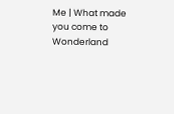Me | What made you come to Wonderland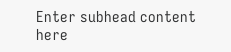Enter subhead content here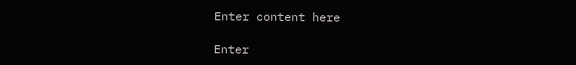Enter content here

Enter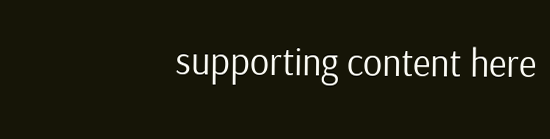supporting content here